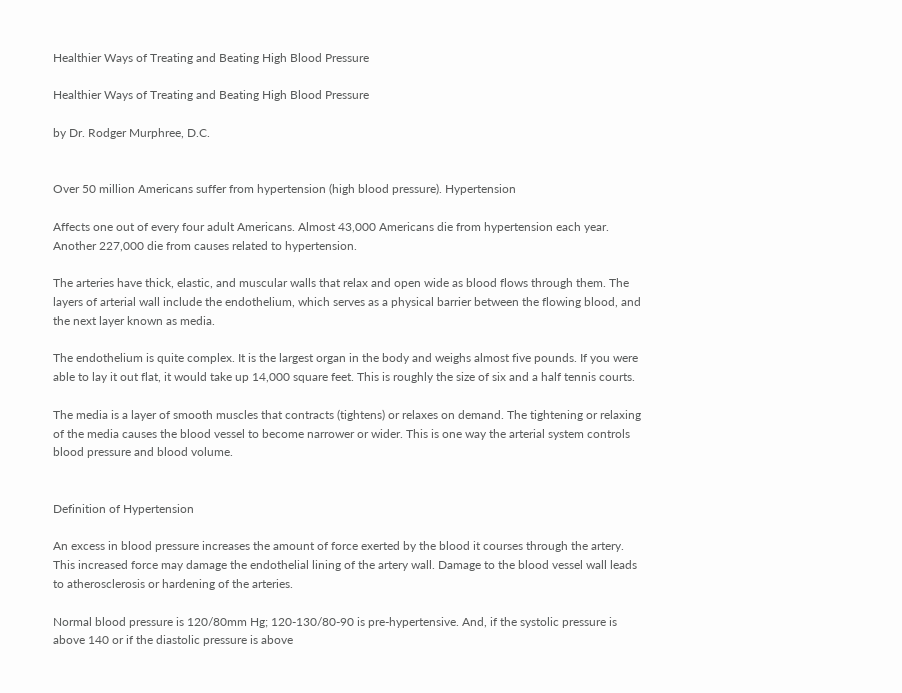Healthier Ways of Treating and Beating High Blood Pressure

Healthier Ways of Treating and Beating High Blood Pressure

by Dr. Rodger Murphree, D.C.


Over 50 million Americans suffer from hypertension (high blood pressure). Hypertension

Affects one out of every four adult Americans. Almost 43,000 Americans die from hypertension each year. Another 227,000 die from causes related to hypertension.

The arteries have thick, elastic, and muscular walls that relax and open wide as blood flows through them. The layers of arterial wall include the endothelium, which serves as a physical barrier between the flowing blood, and the next layer known as media.

The endothelium is quite complex. It is the largest organ in the body and weighs almost five pounds. If you were able to lay it out flat, it would take up 14,000 square feet. This is roughly the size of six and a half tennis courts.

The media is a layer of smooth muscles that contracts (tightens) or relaxes on demand. The tightening or relaxing of the media causes the blood vessel to become narrower or wider. This is one way the arterial system controls blood pressure and blood volume.


Definition of Hypertension

An excess in blood pressure increases the amount of force exerted by the blood it courses through the artery. This increased force may damage the endothelial lining of the artery wall. Damage to the blood vessel wall leads to atherosclerosis or hardening of the arteries.

Normal blood pressure is 120/80mm Hg; 120-130/80-90 is pre-hypertensive. And, if the systolic pressure is above 140 or if the diastolic pressure is above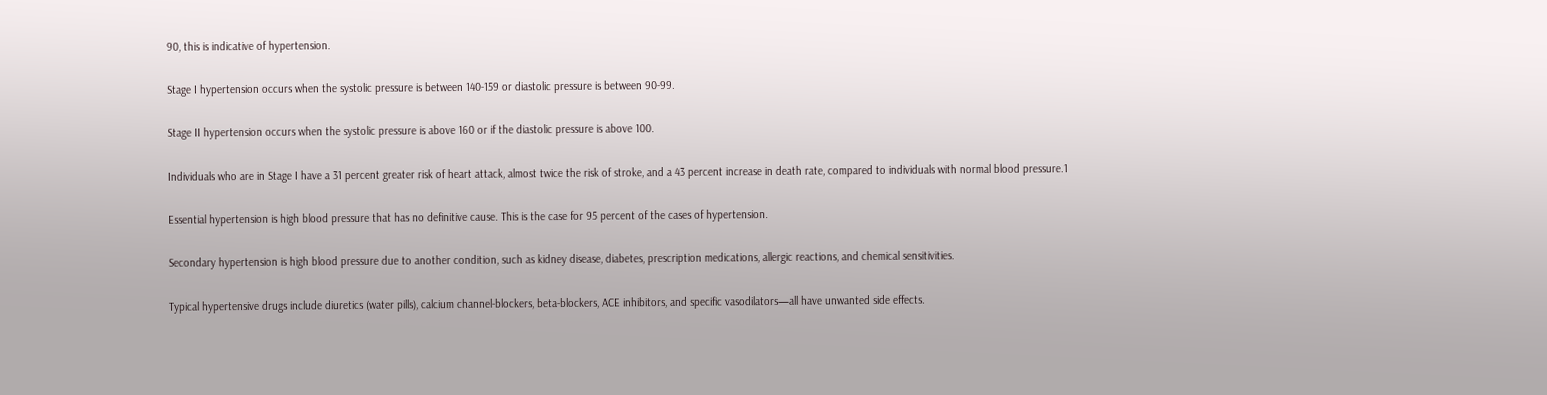90, this is indicative of hypertension.

Stage I hypertension occurs when the systolic pressure is between 140-159 or diastolic pressure is between 90-99.

Stage II hypertension occurs when the systolic pressure is above 160 or if the diastolic pressure is above 100.

Individuals who are in Stage I have a 31 percent greater risk of heart attack, almost twice the risk of stroke, and a 43 percent increase in death rate, compared to individuals with normal blood pressure.1

Essential hypertension is high blood pressure that has no definitive cause. This is the case for 95 percent of the cases of hypertension.

Secondary hypertension is high blood pressure due to another condition, such as kidney disease, diabetes, prescription medications, allergic reactions, and chemical sensitivities.

Typical hypertensive drugs include diuretics (water pills), calcium channel-blockers, beta-blockers, ACE inhibitors, and specific vasodilators—all have unwanted side effects.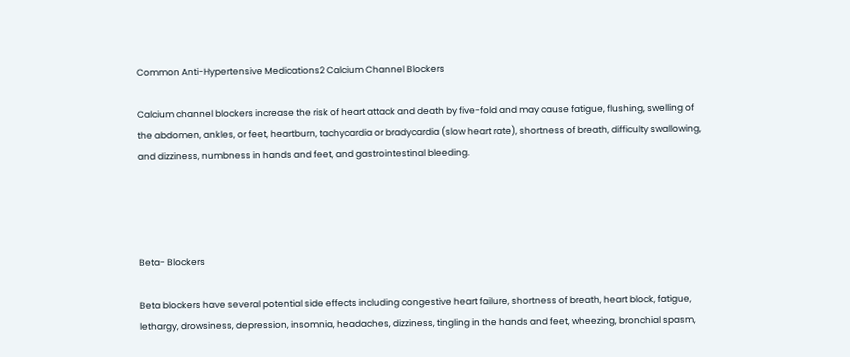Common Anti-Hypertensive Medications2 Calcium Channel Blockers

Calcium channel blockers increase the risk of heart attack and death by five-fold and may cause fatigue, flushing, swelling of the abdomen, ankles, or feet, heartburn, tachycardia or bradycardia (slow heart rate), shortness of breath, difficulty swallowing, and dizziness, numbness in hands and feet, and gastrointestinal bleeding.




Beta- Blockers

Beta blockers have several potential side effects including congestive heart failure, shortness of breath, heart block, fatigue, lethargy, drowsiness, depression, insomnia, headaches, dizziness, tingling in the hands and feet, wheezing, bronchial spasm,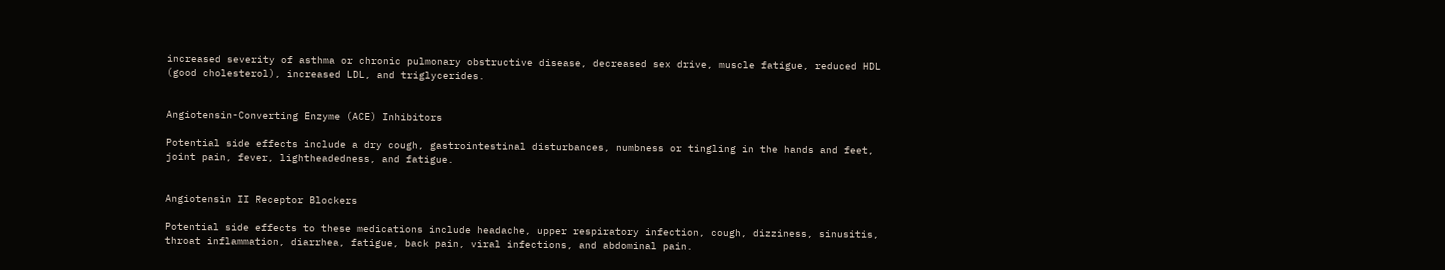increased severity of asthma or chronic pulmonary obstructive disease, decreased sex drive, muscle fatigue, reduced HDL (good cholesterol), increased LDL, and triglycerides.


Angiotensin-Converting Enzyme (ACE) Inhibitors

Potential side effects include a dry cough, gastrointestinal disturbances, numbness or tingling in the hands and feet, joint pain, fever, lightheadedness, and fatigue.


Angiotensin II Receptor Blockers

Potential side effects to these medications include headache, upper respiratory infection, cough, dizziness, sinusitis, throat inflammation, diarrhea, fatigue, back pain, viral infections, and abdominal pain.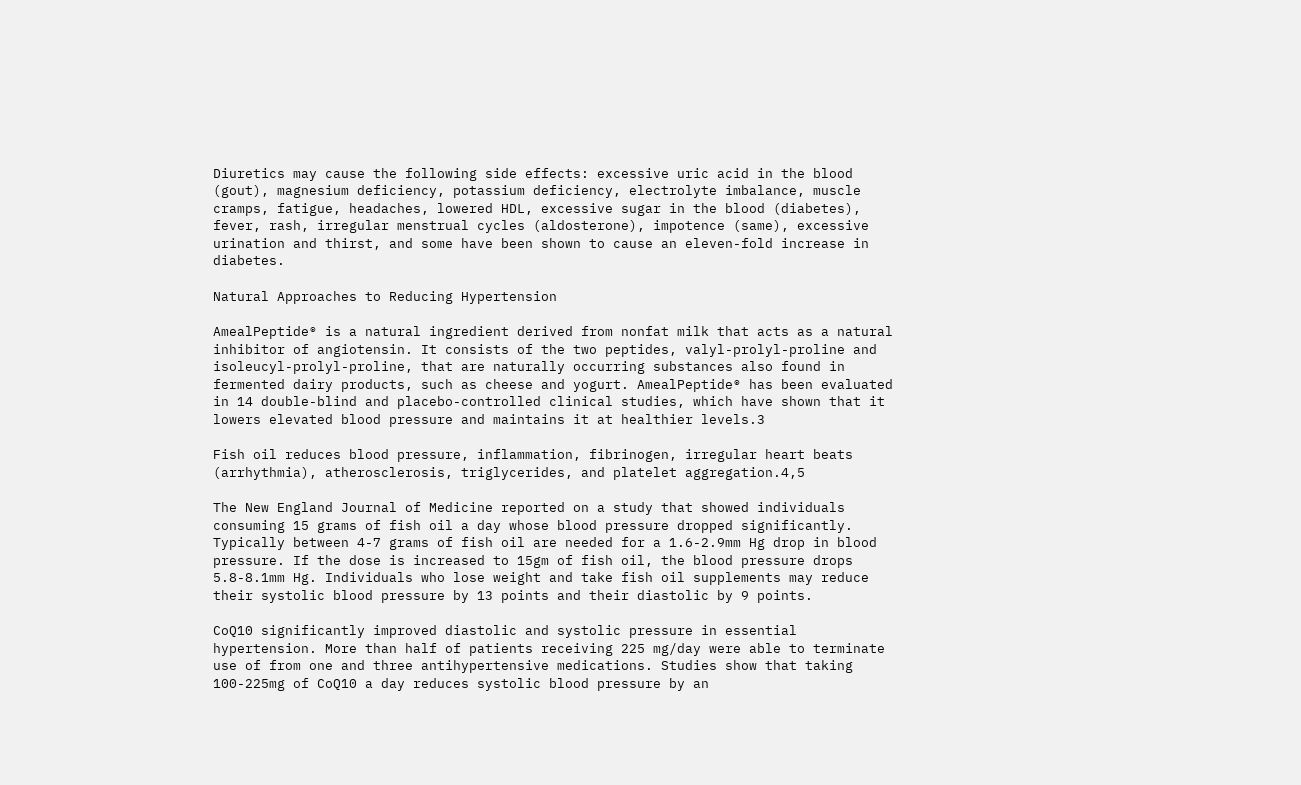Diuretics may cause the following side effects: excessive uric acid in the blood (gout), magnesium deficiency, potassium deficiency, electrolyte imbalance, muscle cramps, fatigue, headaches, lowered HDL, excessive sugar in the blood (diabetes), fever, rash, irregular menstrual cycles (aldosterone), impotence (same), excessive urination and thirst, and some have been shown to cause an eleven-fold increase in diabetes.

Natural Approaches to Reducing Hypertension

AmealPeptide® is a natural ingredient derived from nonfat milk that acts as a natural inhibitor of angiotensin. It consists of the two peptides, valyl-prolyl-proline and isoleucyl-prolyl-proline, that are naturally occurring substances also found in fermented dairy products, such as cheese and yogurt. AmealPeptide® has been evaluated in 14 double-blind and placebo-controlled clinical studies, which have shown that it lowers elevated blood pressure and maintains it at healthier levels.3

Fish oil reduces blood pressure, inflammation, fibrinogen, irregular heart beats (arrhythmia), atherosclerosis, triglycerides, and platelet aggregation.4,5

The New England Journal of Medicine reported on a study that showed individuals consuming 15 grams of fish oil a day whose blood pressure dropped significantly. Typically between 4-7 grams of fish oil are needed for a 1.6-2.9mm Hg drop in blood pressure. If the dose is increased to 15gm of fish oil, the blood pressure drops 5.8-8.1mm Hg. Individuals who lose weight and take fish oil supplements may reduce their systolic blood pressure by 13 points and their diastolic by 9 points.

CoQ10 significantly improved diastolic and systolic pressure in essential hypertension. More than half of patients receiving 225 mg/day were able to terminate use of from one and three antihypertensive medications. Studies show that taking 100-225mg of CoQ10 a day reduces systolic blood pressure by an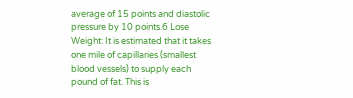average of 15 points and diastolic pressure by 10 points.6 Lose Weight: It is estimated that it takes one mile of capillaries (smallest blood vessels) to supply each pound of fat. This is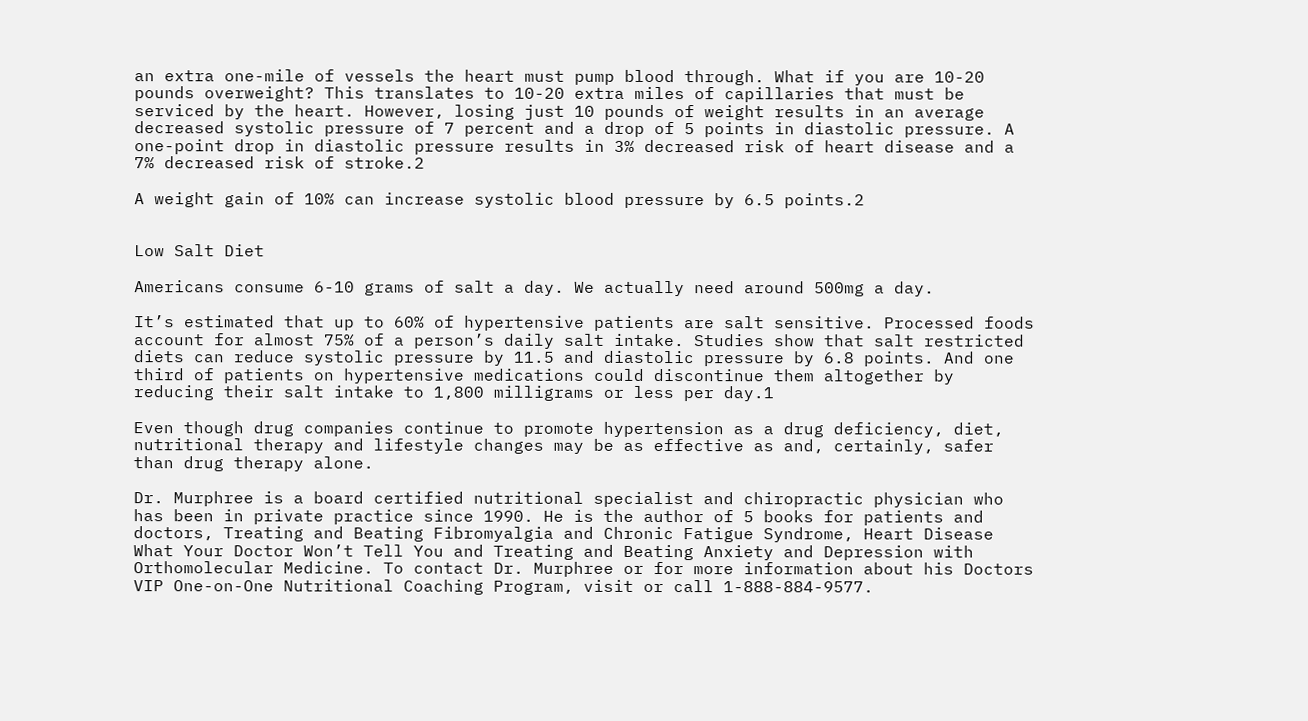an extra one-mile of vessels the heart must pump blood through. What if you are 10-20 pounds overweight? This translates to 10-20 extra miles of capillaries that must be serviced by the heart. However, losing just 10 pounds of weight results in an average decreased systolic pressure of 7 percent and a drop of 5 points in diastolic pressure. A one-point drop in diastolic pressure results in 3% decreased risk of heart disease and a 7% decreased risk of stroke.2

A weight gain of 10% can increase systolic blood pressure by 6.5 points.2


Low Salt Diet

Americans consume 6-10 grams of salt a day. We actually need around 500mg a day.

It’s estimated that up to 60% of hypertensive patients are salt sensitive. Processed foods account for almost 75% of a person’s daily salt intake. Studies show that salt restricted diets can reduce systolic pressure by 11.5 and diastolic pressure by 6.8 points. And one third of patients on hypertensive medications could discontinue them altogether by reducing their salt intake to 1,800 milligrams or less per day.1

Even though drug companies continue to promote hypertension as a drug deficiency, diet, nutritional therapy and lifestyle changes may be as effective as and, certainly, safer than drug therapy alone.

Dr. Murphree is a board certified nutritional specialist and chiropractic physician who has been in private practice since 1990. He is the author of 5 books for patients and doctors, Treating and Beating Fibromyalgia and Chronic Fatigue Syndrome, Heart Disease What Your Doctor Won’t Tell You and Treating and Beating Anxiety and Depression with Orthomolecular Medicine. To contact Dr. Murphree or for more information about his Doctors VIP One-on-One Nutritional Coaching Program, visit or call 1-888-884-9577.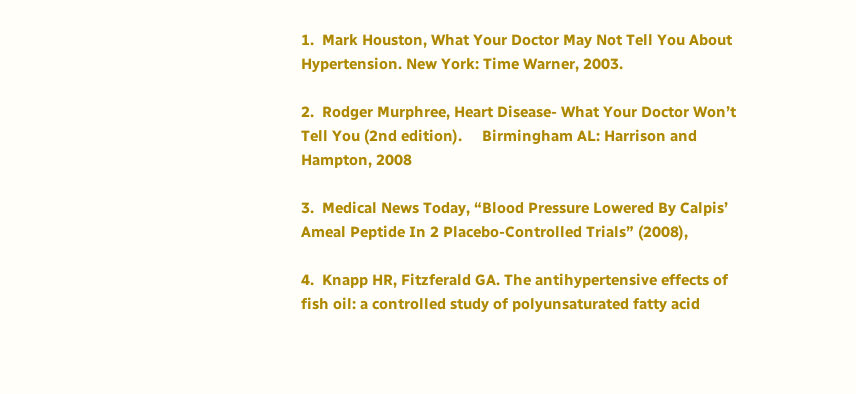1.  Mark Houston, What Your Doctor May Not Tell You About Hypertension. New York: Time Warner, 2003.

2.  Rodger Murphree, Heart Disease- What Your Doctor Won’t Tell You (2nd edition).     Birmingham AL: Harrison and Hampton, 2008

3.  Medical News Today, “Blood Pressure Lowered By Calpis’ Ameal Peptide In 2 Placebo-Controlled Trials” (2008),

4.  Knapp HR, Fitzferald GA. The antihypertensive effects of fish oil: a controlled study of polyunsaturated fatty acid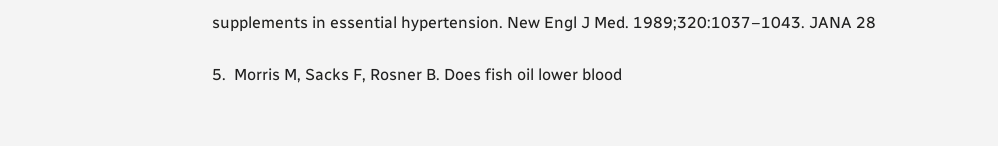supplements in essential hypertension. New Engl J Med. 1989;320:1037–1043. JANA 28

5.  Morris M, Sacks F, Rosner B. Does fish oil lower blood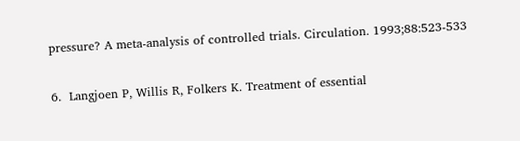pressure? A meta-analysis of controlled trials. Circulation. 1993;88:523-533

6.  Langjoen P, Willis R, Folkers K. Treatment of essential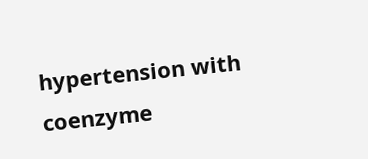hypertension with coenzyme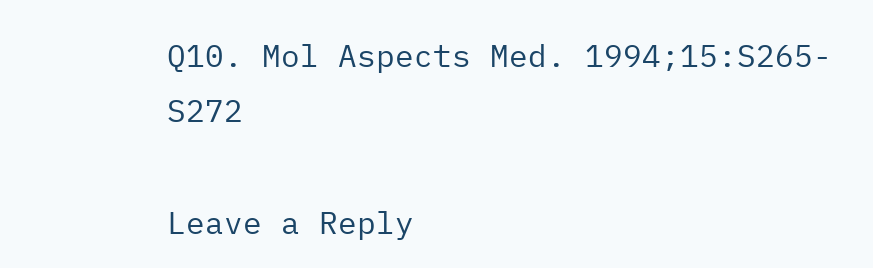Q10. Mol Aspects Med. 1994;15:S265-S272

Leave a Reply